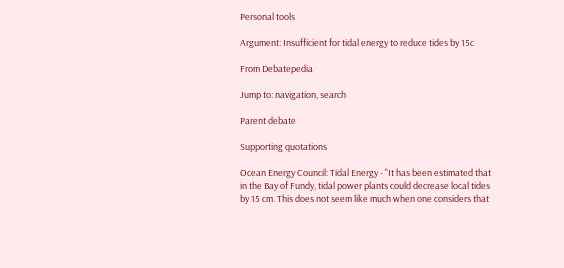Personal tools

Argument: Insufficient for tidal energy to reduce tides by 15c

From Debatepedia

Jump to: navigation, search

Parent debate

Supporting quotations

Ocean Energy Council: Tidal Energy - "It has been estimated that in the Bay of Fundy, tidal power plants could decrease local tides by 15 cm. This does not seem like much when one considers that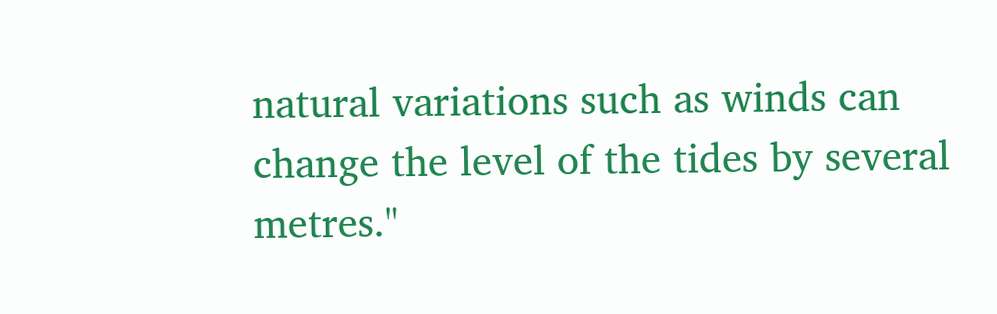natural variations such as winds can change the level of the tides by several metres."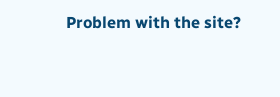Problem with the site?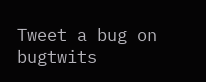Tweet a bug on bugtwits